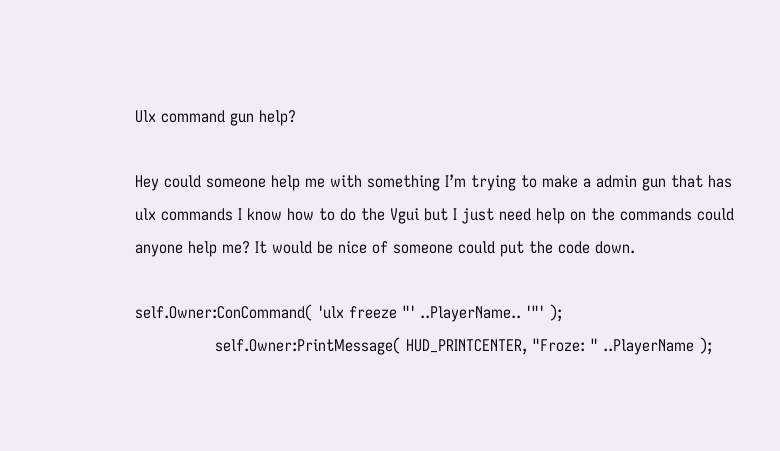Ulx command gun help?

Hey could someone help me with something I’m trying to make a admin gun that has ulx commands I know how to do the Vgui but I just need help on the commands could anyone help me? It would be nice of someone could put the code down.

self.Owner:ConCommand( 'ulx freeze "' ..PlayerName.. '"' );
                self.Owner:PrintMessage( HUD_PRINTCENTER, "Froze: " ..PlayerName );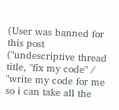(User was banned for this post ("undescriptive thread title, "fix my code" / "write my code for me so i can take all the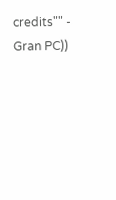credits"" - Gran PC))